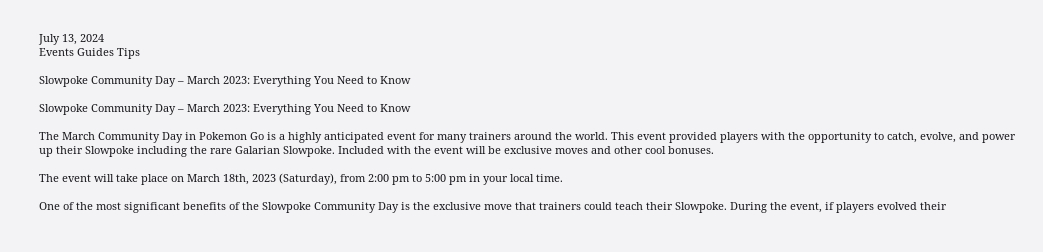July 13, 2024
Events Guides Tips

Slowpoke Community Day – March 2023: Everything You Need to Know

Slowpoke Community Day – March 2023: Everything You Need to Know

The March Community Day in Pokemon Go is a highly anticipated event for many trainers around the world. This event provided players with the opportunity to catch, evolve, and power up their Slowpoke including the rare Galarian Slowpoke. Included with the event will be exclusive moves and other cool bonuses.

The event will take place on March 18th, 2023 (Saturday), from 2:00 pm to 5:00 pm in your local time.

One of the most significant benefits of the Slowpoke Community Day is the exclusive move that trainers could teach their Slowpoke. During the event, if players evolved their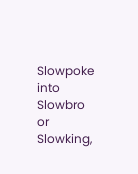Slowpoke into Slowbro or Slowking,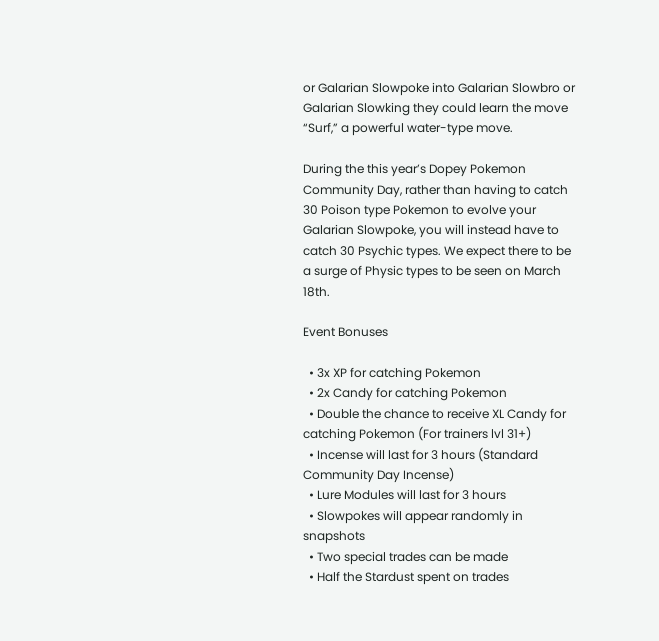or Galarian Slowpoke into Galarian Slowbro or Galarian Slowking they could learn the move “Surf,” a powerful water-type move.

During the this year’s Dopey Pokemon Community Day, rather than having to catch 30 Poison type Pokemon to evolve your Galarian Slowpoke, you will instead have to catch 30 Psychic types. We expect there to be a surge of Physic types to be seen on March 18th.

Event Bonuses

  • 3x XP for catching Pokemon
  • 2x Candy for catching Pokemon
  • Double the chance to receive XL Candy for catching Pokemon (For trainers lvl 31+)
  • Incense will last for 3 hours (Standard Community Day Incense)
  • Lure Modules will last for 3 hours
  • Slowpokes will appear randomly in snapshots
  • Two special trades can be made
  • Half the Stardust spent on trades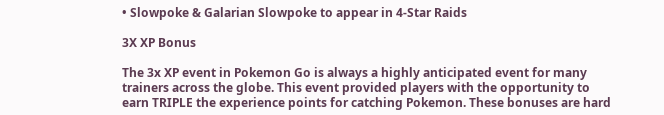• Slowpoke & Galarian Slowpoke to appear in 4-Star Raids

3X XP Bonus

The 3x XP event in Pokemon Go is always a highly anticipated event for many trainers across the globe. This event provided players with the opportunity to earn TRIPLE the experience points for catching Pokemon. These bonuses are hard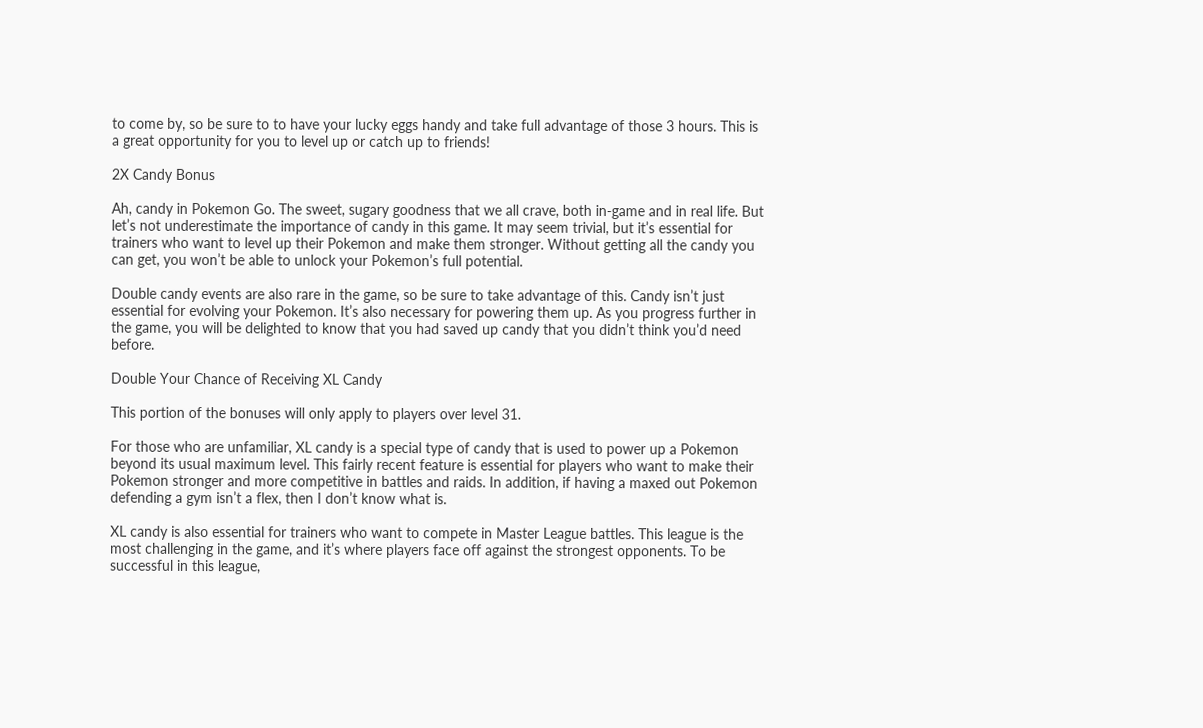to come by, so be sure to to have your lucky eggs handy and take full advantage of those 3 hours. This is a great opportunity for you to level up or catch up to friends!

2X Candy Bonus

Ah, candy in Pokemon Go. The sweet, sugary goodness that we all crave, both in-game and in real life. But let’s not underestimate the importance of candy in this game. It may seem trivial, but it’s essential for trainers who want to level up their Pokemon and make them stronger. Without getting all the candy you can get, you won’t be able to unlock your Pokemon’s full potential.

Double candy events are also rare in the game, so be sure to take advantage of this. Candy isn’t just essential for evolving your Pokemon. It’s also necessary for powering them up. As you progress further in the game, you will be delighted to know that you had saved up candy that you didn’t think you’d need before.

Double Your Chance of Receiving XL Candy

This portion of the bonuses will only apply to players over level 31.

For those who are unfamiliar, XL candy is a special type of candy that is used to power up a Pokemon beyond its usual maximum level. This fairly recent feature is essential for players who want to make their Pokemon stronger and more competitive in battles and raids. In addition, if having a maxed out Pokemon defending a gym isn’t a flex, then I don’t know what is.

XL candy is also essential for trainers who want to compete in Master League battles. This league is the most challenging in the game, and it’s where players face off against the strongest opponents. To be successful in this league,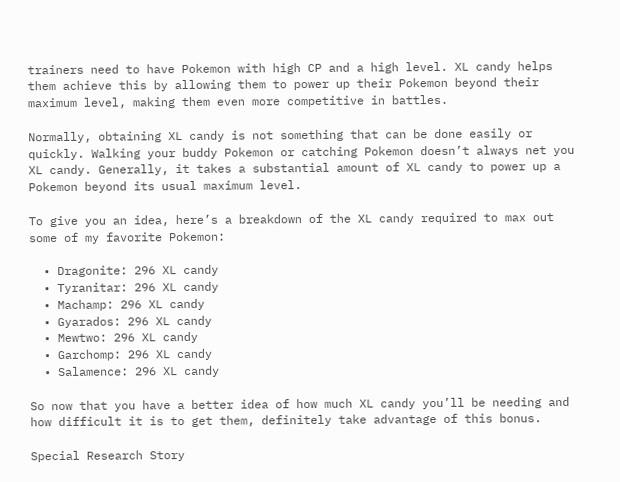trainers need to have Pokemon with high CP and a high level. XL candy helps them achieve this by allowing them to power up their Pokemon beyond their maximum level, making them even more competitive in battles.

Normally, obtaining XL candy is not something that can be done easily or quickly. Walking your buddy Pokemon or catching Pokemon doesn’t always net you XL candy. Generally, it takes a substantial amount of XL candy to power up a Pokemon beyond its usual maximum level.

To give you an idea, here’s a breakdown of the XL candy required to max out some of my favorite Pokemon:

  • Dragonite: 296 XL candy
  • Tyranitar: 296 XL candy
  • Machamp: 296 XL candy
  • Gyarados: 296 XL candy
  • Mewtwo: 296 XL candy
  • Garchomp: 296 XL candy
  • Salamence: 296 XL candy

So now that you have a better idea of how much XL candy you’ll be needing and how difficult it is to get them, definitely take advantage of this bonus.

Special Research Story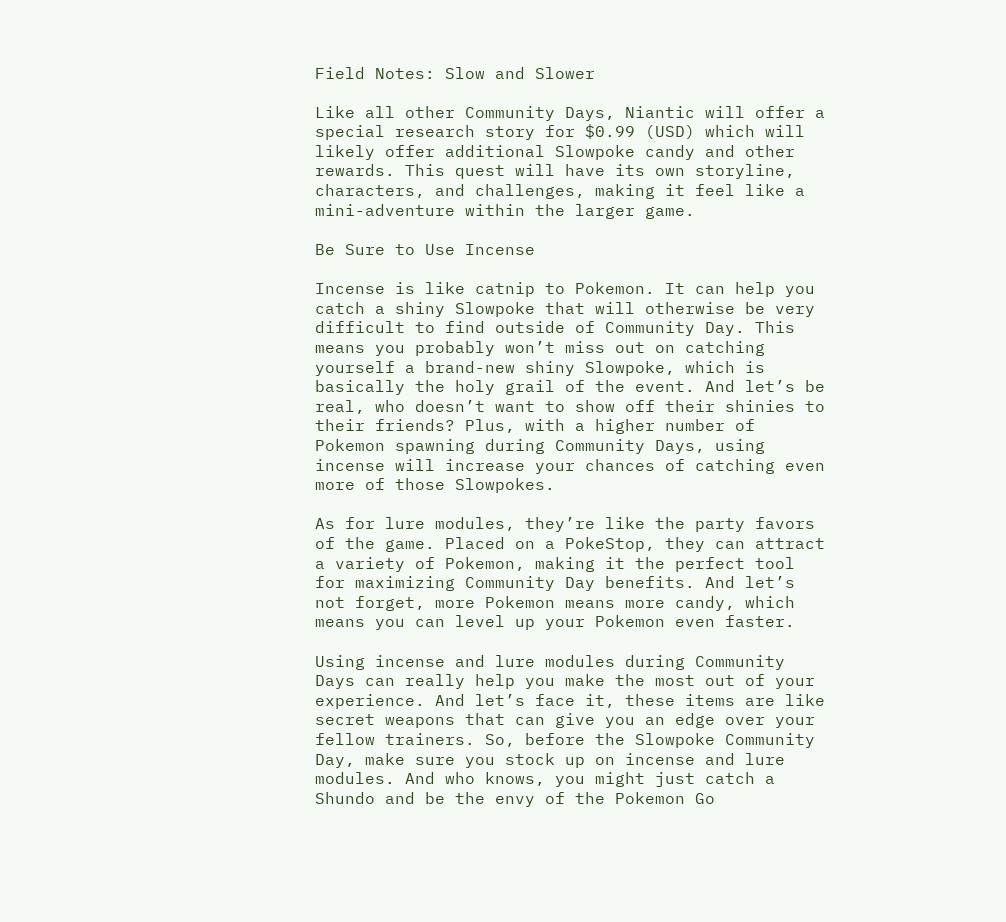Field Notes: Slow and Slower

Like all other Community Days, Niantic will offer a special research story for $0.99 (USD) which will likely offer additional Slowpoke candy and other rewards. This quest will have its own storyline, characters, and challenges, making it feel like a mini-adventure within the larger game.

Be Sure to Use Incense

Incense is like catnip to Pokemon. It can help you catch a shiny Slowpoke that will otherwise be very difficult to find outside of Community Day. This means you probably won’t miss out on catching yourself a brand-new shiny Slowpoke, which is basically the holy grail of the event. And let’s be real, who doesn’t want to show off their shinies to their friends? Plus, with a higher number of Pokemon spawning during Community Days, using incense will increase your chances of catching even more of those Slowpokes.

As for lure modules, they’re like the party favors of the game. Placed on a PokeStop, they can attract a variety of Pokemon, making it the perfect tool for maximizing Community Day benefits. And let’s not forget, more Pokemon means more candy, which means you can level up your Pokemon even faster.

Using incense and lure modules during Community Days can really help you make the most out of your experience. And let’s face it, these items are like secret weapons that can give you an edge over your fellow trainers. So, before the Slowpoke Community Day, make sure you stock up on incense and lure modules. And who knows, you might just catch a Shundo and be the envy of the Pokemon Go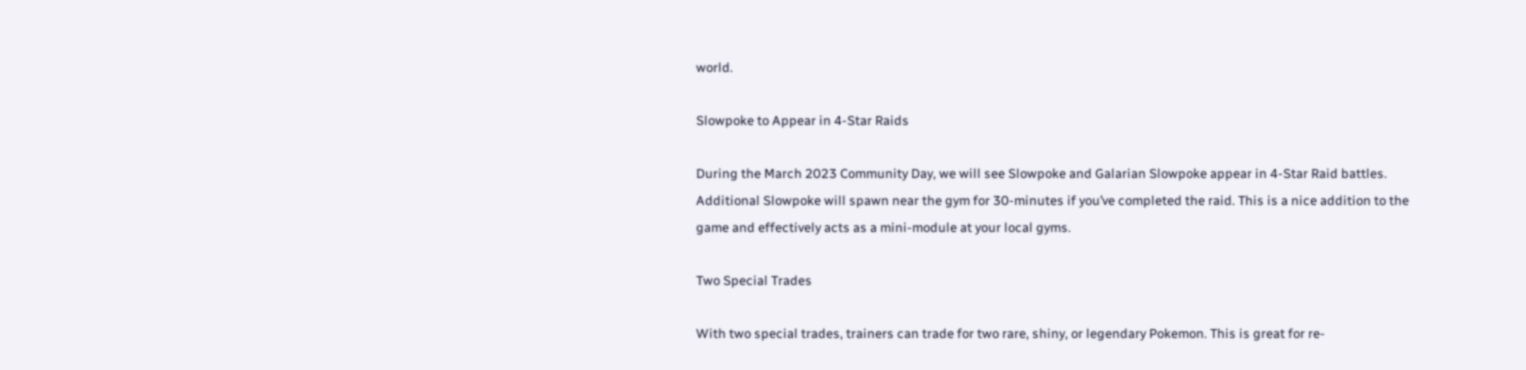world.

Slowpoke to Appear in 4-Star Raids

During the March 2023 Community Day, we will see Slowpoke and Galarian Slowpoke appear in 4-Star Raid battles. Additional Slowpoke will spawn near the gym for 30-minutes if you’ve completed the raid. This is a nice addition to the game and effectively acts as a mini-module at your local gyms.

Two Special Trades

With two special trades, trainers can trade for two rare, shiny, or legendary Pokemon. This is great for re-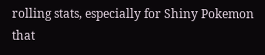rolling stats, especially for Shiny Pokemon that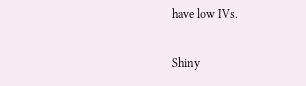have low IVs.

Shiny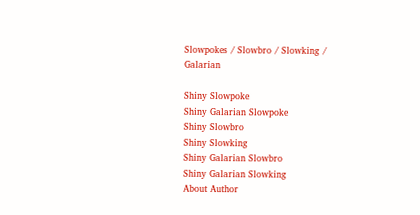Slowpokes / Slowbro / Slowking / Galarian

Shiny Slowpoke
Shiny Galarian Slowpoke
Shiny Slowbro
Shiny Slowking
Shiny Galarian Slowbro
Shiny Galarian Slowking
About Author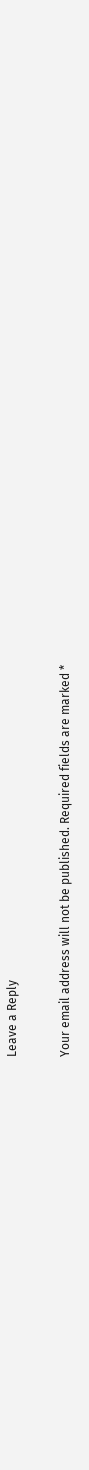Leave a Reply

Your email address will not be published. Required fields are marked *